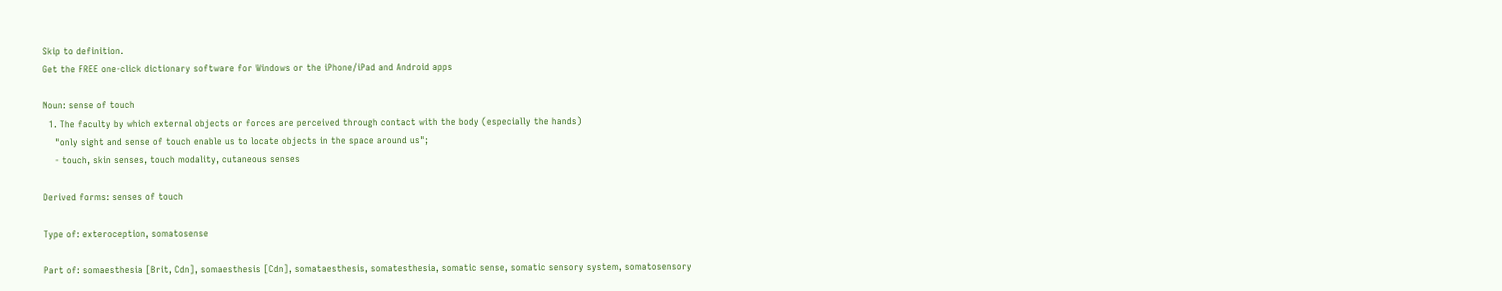Skip to definition.
Get the FREE one-click dictionary software for Windows or the iPhone/iPad and Android apps

Noun: sense of touch
  1. The faculty by which external objects or forces are perceived through contact with the body (especially the hands)
    "only sight and sense of touch enable us to locate objects in the space around us";
    - touch, skin senses, touch modality, cutaneous senses

Derived forms: senses of touch

Type of: exteroception, somatosense

Part of: somaesthesia [Brit, Cdn], somaesthesis [Cdn], somataesthesis, somatesthesia, somatic sense, somatic sensory system, somatosensory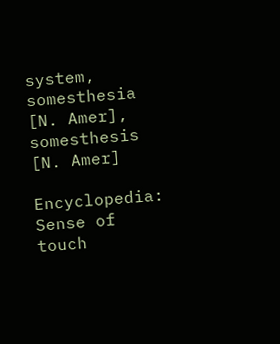system, somesthesia [N. Amer], somesthesis [N. Amer]

Encyclopedia: Sense of touch